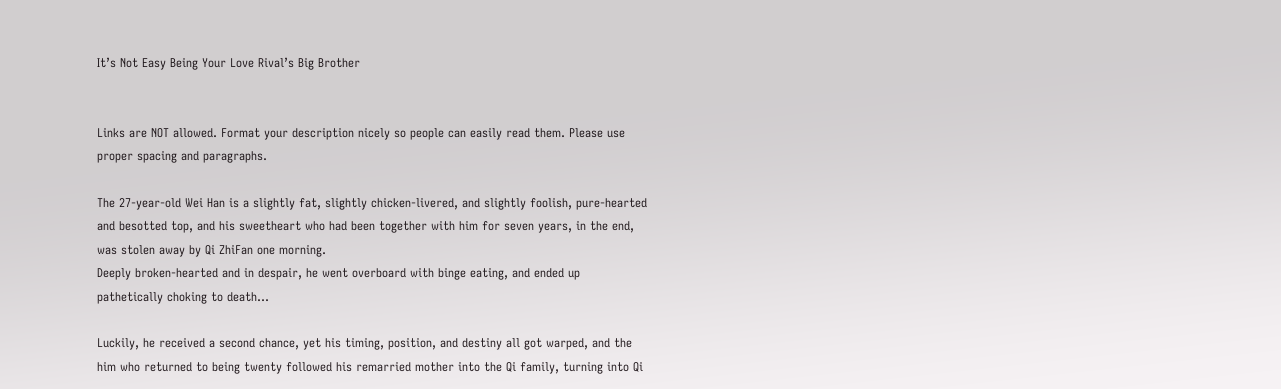It’s Not Easy Being Your Love Rival’s Big Brother


Links are NOT allowed. Format your description nicely so people can easily read them. Please use proper spacing and paragraphs.

The 27-year-old Wei Han is a slightly fat, slightly chicken-livered, and slightly foolish, pure-hearted and besotted top, and his sweetheart who had been together with him for seven years, in the end, was stolen away by Qi ZhiFan one morning.
Deeply broken-hearted and in despair, he went overboard with binge eating, and ended up pathetically choking to death…

Luckily, he received a second chance, yet his timing, position, and destiny all got warped, and the him who returned to being twenty followed his remarried mother into the Qi family, turning into Qi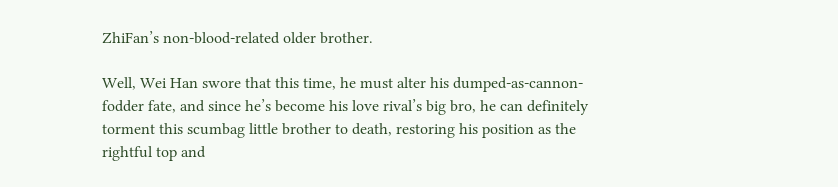ZhiFan’s non-blood-related older brother.

Well, Wei Han swore that this time, he must alter his dumped-as-cannon-fodder fate, and since he’s become his love rival’s big bro, he can definitely torment this scumbag little brother to death, restoring his position as the rightful top and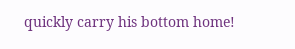quickly carry his bottom home!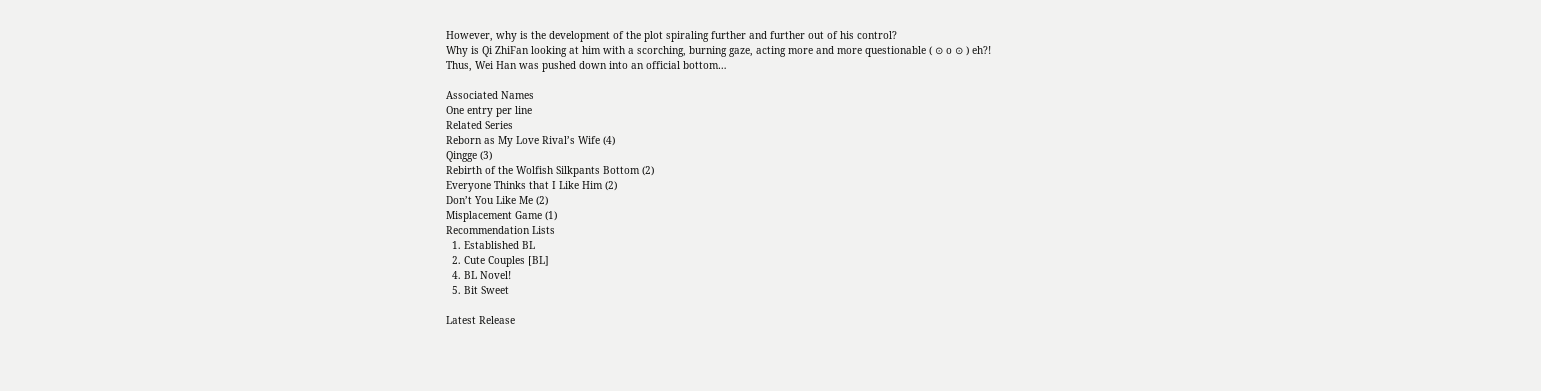However, why is the development of the plot spiraling further and further out of his control?
Why is Qi ZhiFan looking at him with a scorching, burning gaze, acting more and more questionable ( ⊙ o ⊙ ) eh?!
Thus, Wei Han was pushed down into an official bottom…

Associated Names
One entry per line
Related Series
Reborn as My Love Rival’s Wife (4)
Qingge (3)
Rebirth of the Wolfish Silkpants Bottom (2)
Everyone Thinks that I Like Him (2)
Don’t You Like Me (2)
Misplacement Game (1)
Recommendation Lists
  1. Established BL
  2. Cute Couples [BL]
  4. BL Novel!
  5. Bit Sweet

Latest Release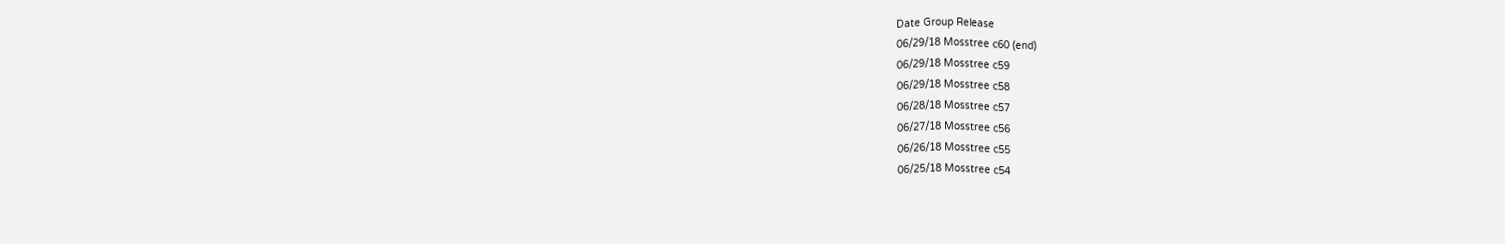Date Group Release
06/29/18 Mosstree c60 (end)
06/29/18 Mosstree c59
06/29/18 Mosstree c58
06/28/18 Mosstree c57
06/27/18 Mosstree c56
06/26/18 Mosstree c55
06/25/18 Mosstree c54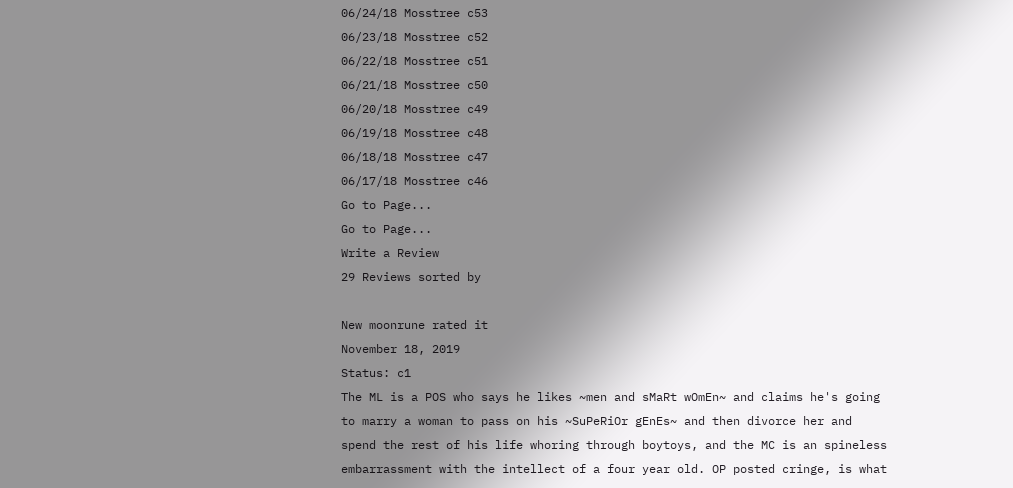06/24/18 Mosstree c53
06/23/18 Mosstree c52
06/22/18 Mosstree c51
06/21/18 Mosstree c50
06/20/18 Mosstree c49
06/19/18 Mosstree c48
06/18/18 Mosstree c47
06/17/18 Mosstree c46
Go to Page...
Go to Page...
Write a Review
29 Reviews sorted by

New moonrune rated it
November 18, 2019
Status: c1
The ML is a POS who says he likes ~men and sMaRt wOmEn~ and claims he's going to marry a woman to pass on his ~SuPeRiOr gEnEs~ and then divorce her and spend the rest of his life whoring through boytoys, and the MC is an spineless embarrassment with the intellect of a four year old. OP posted cringe, is what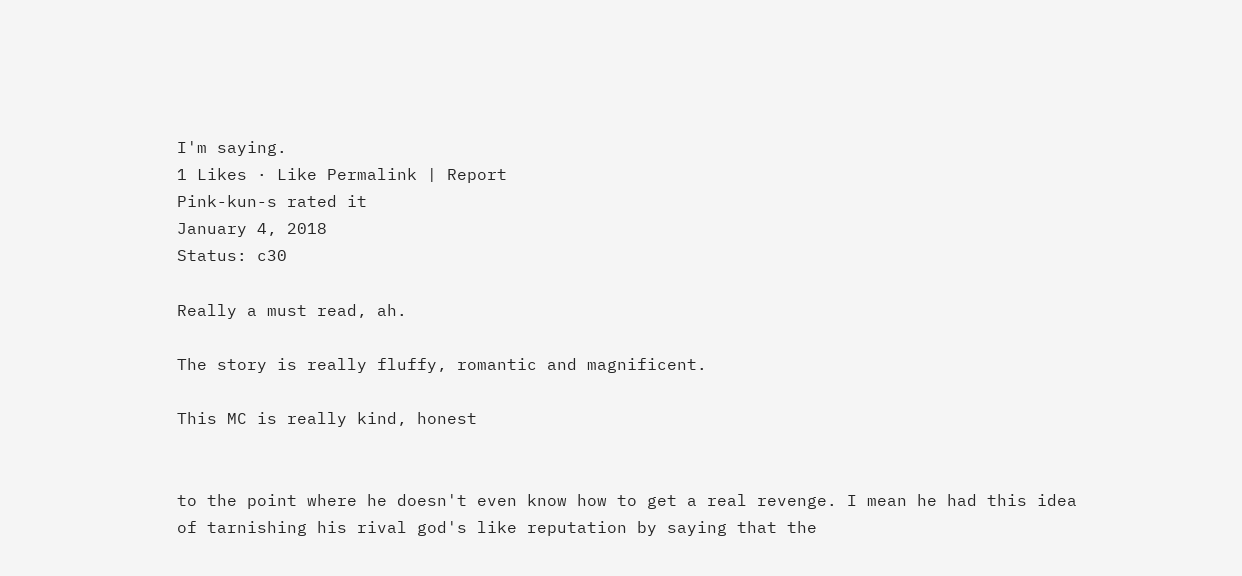I'm saying.
1 Likes · Like Permalink | Report
Pink-kun-s rated it
January 4, 2018
Status: c30

Really a must read, ah.

The story is really fluffy, romantic and magnificent.

This MC is really kind, honest


to the point where he doesn't even know how to get a real revenge. I mean he had this idea of tarnishing his rival god's like reputation by saying that the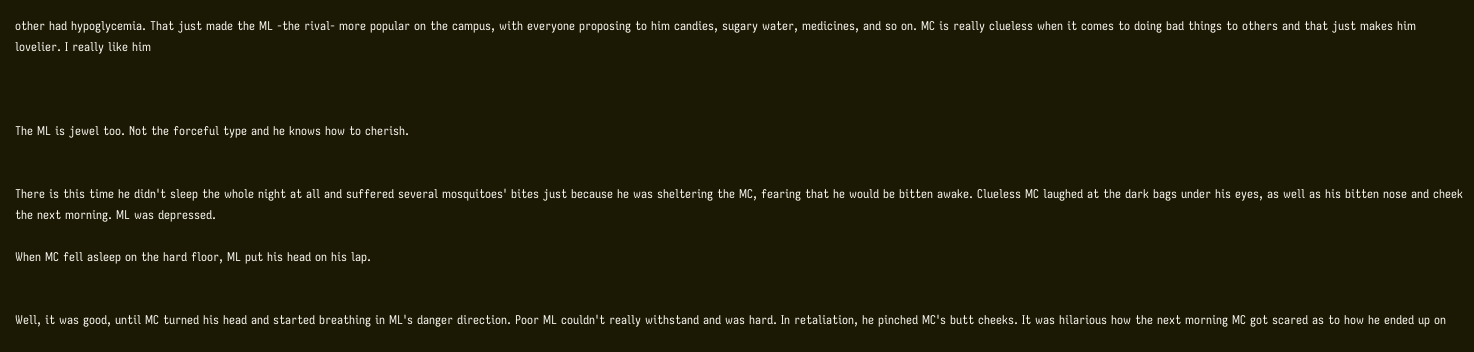other had hypoglycemia. That just made the ML -the rival- more popular on the campus, with everyone proposing to him candies, sugary water, medicines, and so on. MC is really clueless when it comes to doing bad things to others and that just makes him lovelier. I really like him



The ML is jewel too. Not the forceful type and he knows how to cherish.


There is this time he didn't sleep the whole night at all and suffered several mosquitoes' bites just because he was sheltering the MC, fearing that he would be bitten awake. Clueless MC laughed at the dark bags under his eyes, as well as his bitten nose and cheek the next morning. ML was depressed.

When MC fell asleep on the hard floor, ML put his head on his lap.


Well, it was good, until MC turned his head and started breathing in ML's danger direction. Poor ML couldn't really withstand and was hard. In retaliation, he pinched MC's butt cheeks. It was hilarious how the next morning MC got scared as to how he ended up on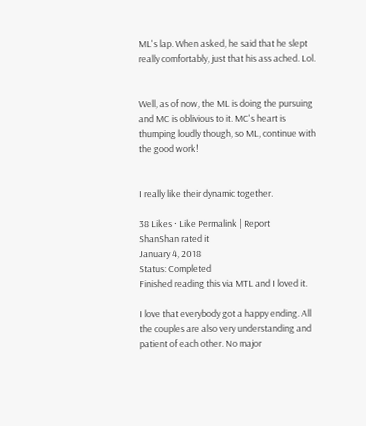ML's lap. When asked, he said that he slept really comfortably, just that his ass ached. Lol.


Well, as of now, the ML is doing the pursuing and MC is oblivious to it. MC's heart is thumping loudly though, so ML, continue with the good work!


I really like their dynamic together.

38 Likes · Like Permalink | Report
ShanShan rated it
January 4, 2018
Status: Completed
Finished reading this via MTL and I loved it.

I love that everybody got a happy ending. All the couples are also very understanding and patient of each other. No major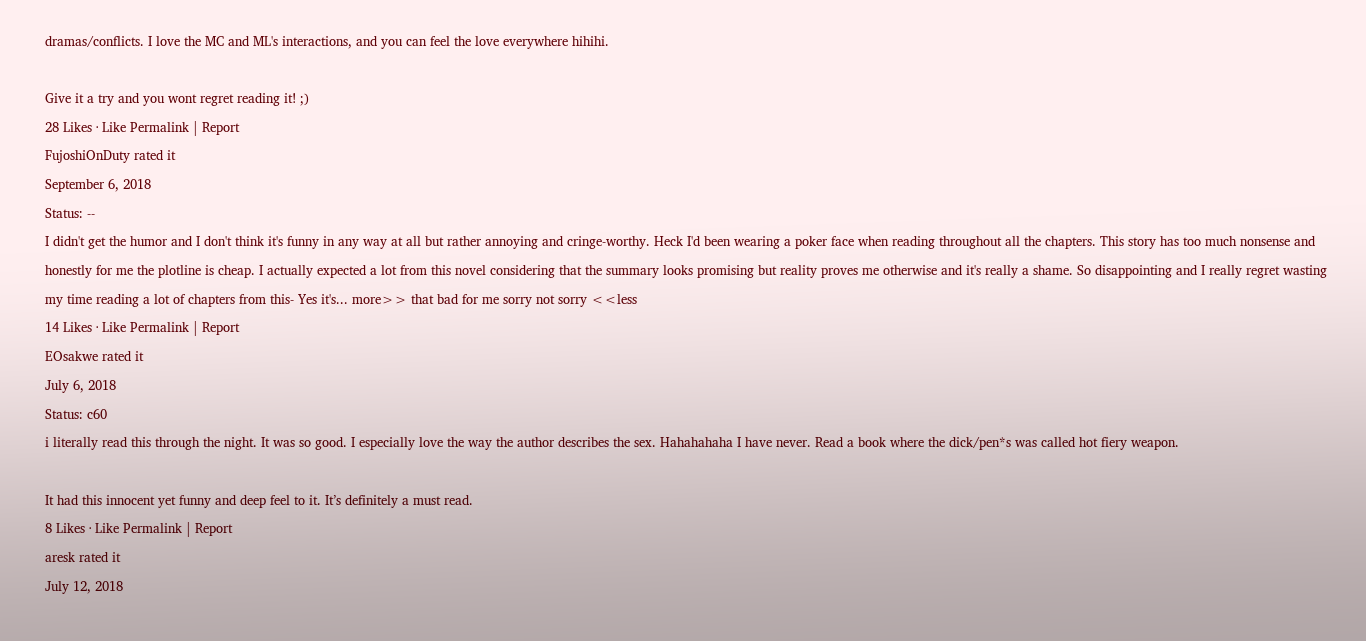dramas/conflicts. I love the MC and ML's interactions, and you can feel the love everywhere hihihi.

Give it a try and you wont regret reading it! ;)
28 Likes · Like Permalink | Report
FujoshiOnDuty rated it
September 6, 2018
Status: --
I didn't get the humor and I don't think it's funny in any way at all but rather annoying and cringe-worthy. Heck I'd been wearing a poker face when reading throughout all the chapters. This story has too much nonsense and honestly for me the plotline is cheap. I actually expected a lot from this novel considering that the summary looks promising but reality proves me otherwise and it's really a shame. So disappointing and I really regret wasting my time reading a lot of chapters from this- Yes it's... more>> that bad for me sorry not sorry <<less
14 Likes · Like Permalink | Report
EOsakwe rated it
July 6, 2018
Status: c60
i literally read this through the night. It was so good. I especially love the way the author describes the sex. Hahahahaha I have never. Read a book where the dick/pen*s was called hot fiery weapon.

It had this innocent yet funny and deep feel to it. It’s definitely a must read.
8 Likes · Like Permalink | Report
aresk rated it
July 12, 2018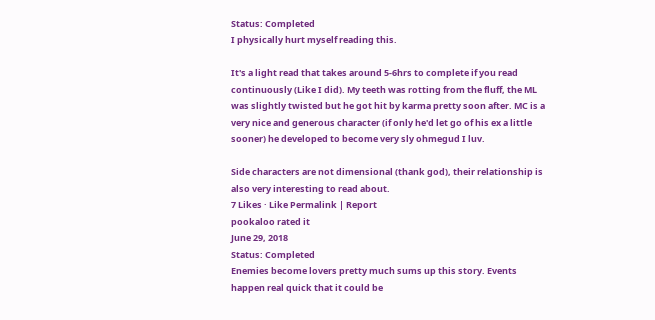Status: Completed
I physically hurt myself reading this.

It's a light read that takes around 5-6hrs to complete if you read continuously (Like I did). My teeth was rotting from the fluff, the ML was slightly twisted but he got hit by karma pretty soon after. MC is a very nice and generous character (if only he'd let go of his ex a little sooner) he developed to become very sly ohmegud I luv.

Side characters are not dimensional (thank god), their relationship is also very interesting to read about.
7 Likes · Like Permalink | Report
pookaloo rated it
June 29, 2018
Status: Completed
Enemies become lovers pretty much sums up this story. Events happen real quick that it could be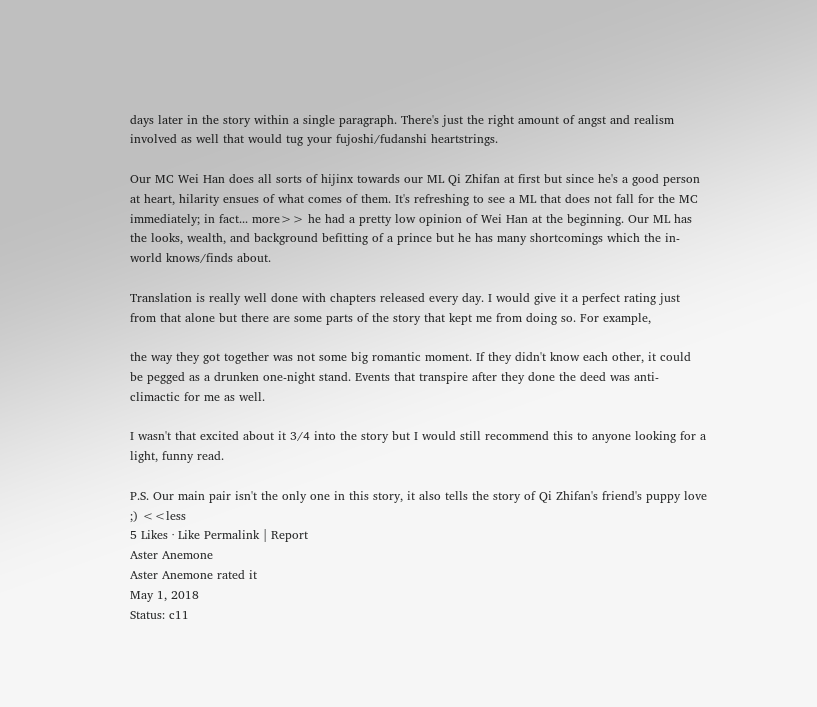days later in the story within a single paragraph. There's just the right amount of angst and realism involved as well that would tug your fujoshi/fudanshi heartstrings.

Our MC Wei Han does all sorts of hijinx towards our ML Qi Zhifan at first but since he's a good person at heart, hilarity ensues of what comes of them. It's refreshing to see a ML that does not fall for the MC immediately; in fact... more>> he had a pretty low opinion of Wei Han at the beginning. Our ML has the looks, wealth, and background befitting of a prince but he has many shortcomings which the in-world knows/finds about.

Translation is really well done with chapters released every day. I would give it a perfect rating just from that alone but there are some parts of the story that kept me from doing so. For example,

the way they got together was not some big romantic moment. If they didn't know each other, it could be pegged as a drunken one-night stand. Events that transpire after they done the deed was anti-climactic for me as well.

I wasn't that excited about it 3/4 into the story but I would still recommend this to anyone looking for a light, funny read.

P.S. Our main pair isn't the only one in this story, it also tells the story of Qi Zhifan's friend's puppy love ;) <<less
5 Likes · Like Permalink | Report
Aster Anemone
Aster Anemone rated it
May 1, 2018
Status: c11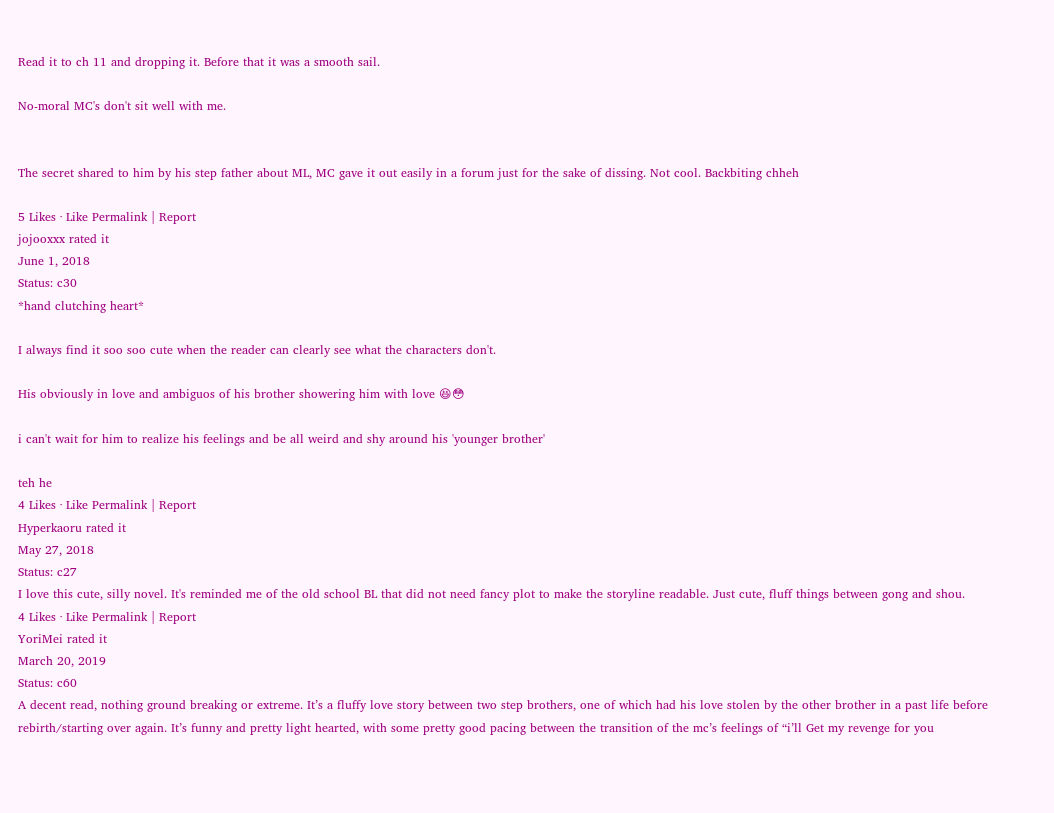Read it to ch 11 and dropping it. Before that it was a smooth sail.

No-moral MC's don't sit well with me.


The secret shared to him by his step father about ML, MC gave it out easily in a forum just for the sake of dissing. Not cool. Backbiting chheh

5 Likes · Like Permalink | Report
jojooxxx rated it
June 1, 2018
Status: c30
*hand clutching heart*

I always find it soo soo cute when the reader can clearly see what the characters don't.

His obviously in love and ambiguos of his brother showering him with love 😆😳

i can't wait for him to realize his feelings and be all weird and shy around his 'younger brother'

teh he
4 Likes · Like Permalink | Report
Hyperkaoru rated it
May 27, 2018
Status: c27
I love this cute, silly novel. It's reminded me of the old school BL that did not need fancy plot to make the storyline readable. Just cute, fluff things between gong and shou.
4 Likes · Like Permalink | Report
YoriMei rated it
March 20, 2019
Status: c60
A decent read, nothing ground breaking or extreme. It’s a fluffy love story between two step brothers, one of which had his love stolen by the other brother in a past life before rebirth/starting over again. It’s funny and pretty light hearted, with some pretty good pacing between the transition of the mc’s feelings of “i’ll Get my revenge for you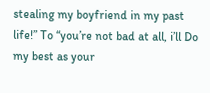stealing my boyfriend in my past life!” To “you’re not bad at all, i’ll Do my best as your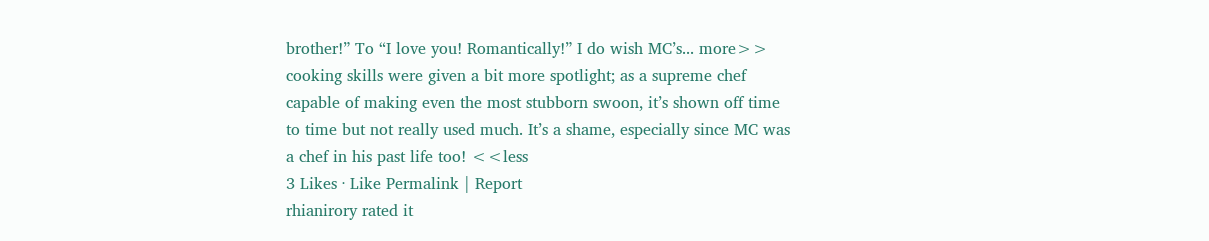brother!” To “I love you! Romantically!” I do wish MC’s... more>> cooking skills were given a bit more spotlight; as a supreme chef capable of making even the most stubborn swoon, it’s shown off time to time but not really used much. It’s a shame, especially since MC was a chef in his past life too! <<less
3 Likes · Like Permalink | Report
rhianirory rated it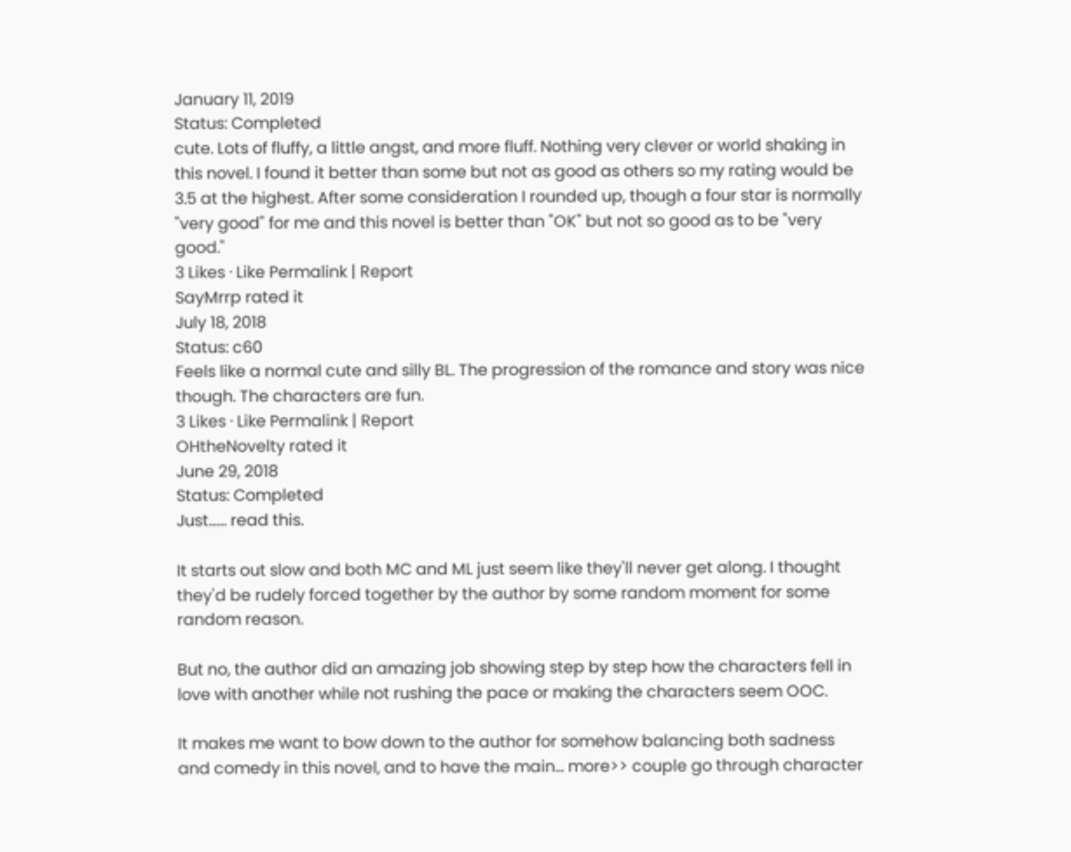January 11, 2019
Status: Completed
cute. Lots of fluffy, a little angst, and more fluff. Nothing very clever or world shaking in this novel. I found it better than some but not as good as others so my rating would be 3.5 at the highest. After some consideration I rounded up, though a four star is normally "very good" for me and this novel is better than "OK" but not so good as to be "very good."
3 Likes · Like Permalink | Report
SayMrrp rated it
July 18, 2018
Status: c60
Feels like a normal cute and silly BL. The progression of the romance and story was nice though. The characters are fun.
3 Likes · Like Permalink | Report
OHtheNovelty rated it
June 29, 2018
Status: Completed
Just...... read this.

It starts out slow and both MC and ML just seem like they'll never get along. I thought they'd be rudely forced together by the author by some random moment for some random reason.

But no, the author did an amazing job showing step by step how the characters fell in love with another while not rushing the pace or making the characters seem OOC.

It makes me want to bow down to the author for somehow balancing both sadness and comedy in this novel, and to have the main... more>> couple go through character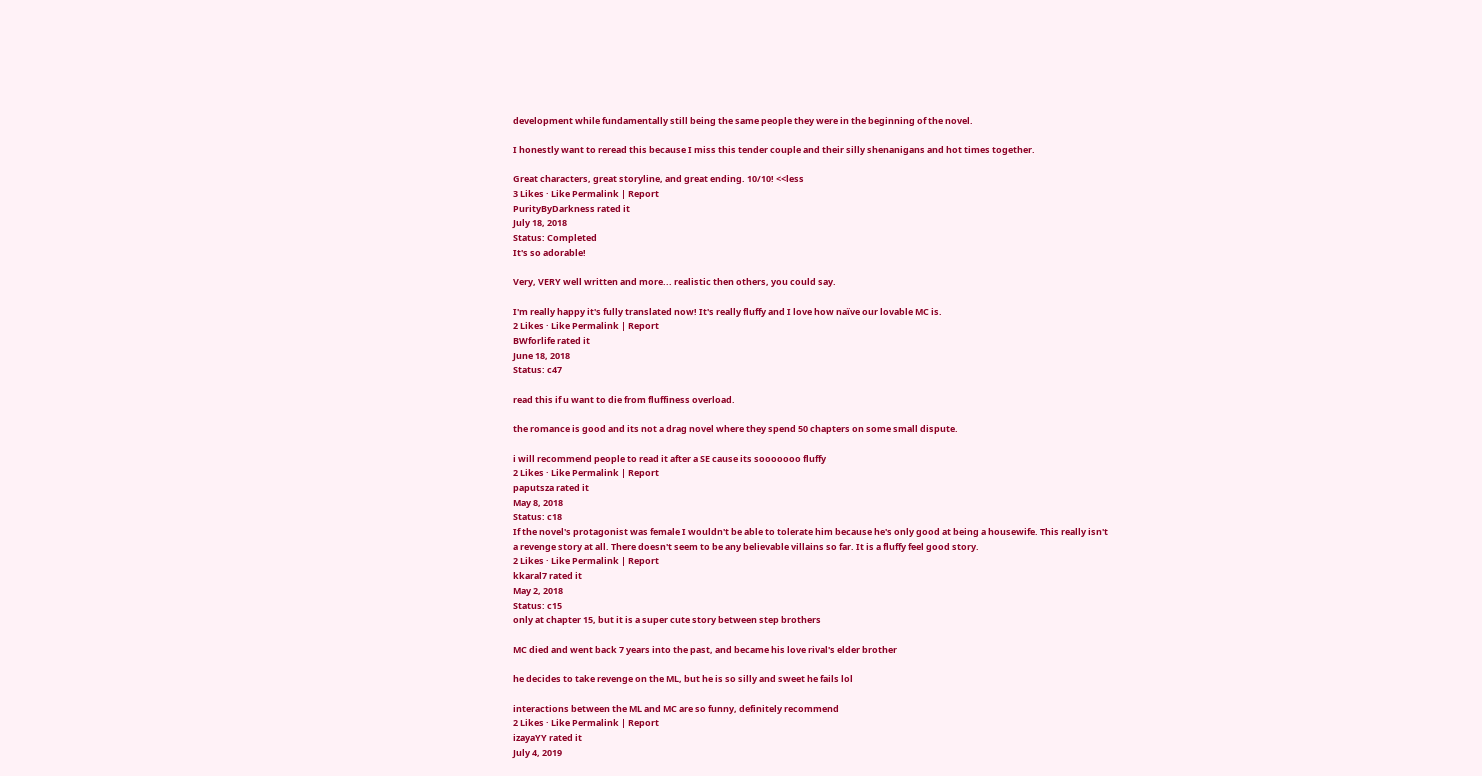development while fundamentally still being the same people they were in the beginning of the novel.

I honestly want to reread this because I miss this tender couple and their silly shenanigans and hot times together.

Great characters, great storyline, and great ending. 10/10! <<less
3 Likes · Like Permalink | Report
PurityByDarkness rated it
July 18, 2018
Status: Completed
It's so adorable!

Very, VERY well written and more... realistic then others, you could say.

I'm really happy it's fully translated now! It's really fluffy and I love how naïve our lovable MC is.
2 Likes · Like Permalink | Report
BWforlife rated it
June 18, 2018
Status: c47

read this if u want to die from fluffiness overload.

the romance is good and its not a drag novel where they spend 50 chapters on some small dispute.

i will recommend people to read it after a SE cause its sooooooo fluffy
2 Likes · Like Permalink | Report
paputsza rated it
May 8, 2018
Status: c18
If the novel's protagonist was female I wouldn't be able to tolerate him because he's only good at being a housewife. This really isn't a revenge story at all. There doesn't seem to be any believable villains so far. It is a fluffy feel good story.
2 Likes · Like Permalink | Report
kkaral7 rated it
May 2, 2018
Status: c15
only at chapter 15, but it is a super cute story between step brothers

MC died and went back 7 years into the past, and became his love rival's elder brother

he decides to take revenge on the ML, but he is so silly and sweet he fails lol

interactions between the ML and MC are so funny, definitely recommend
2 Likes · Like Permalink | Report
izayaYY rated it
July 4, 2019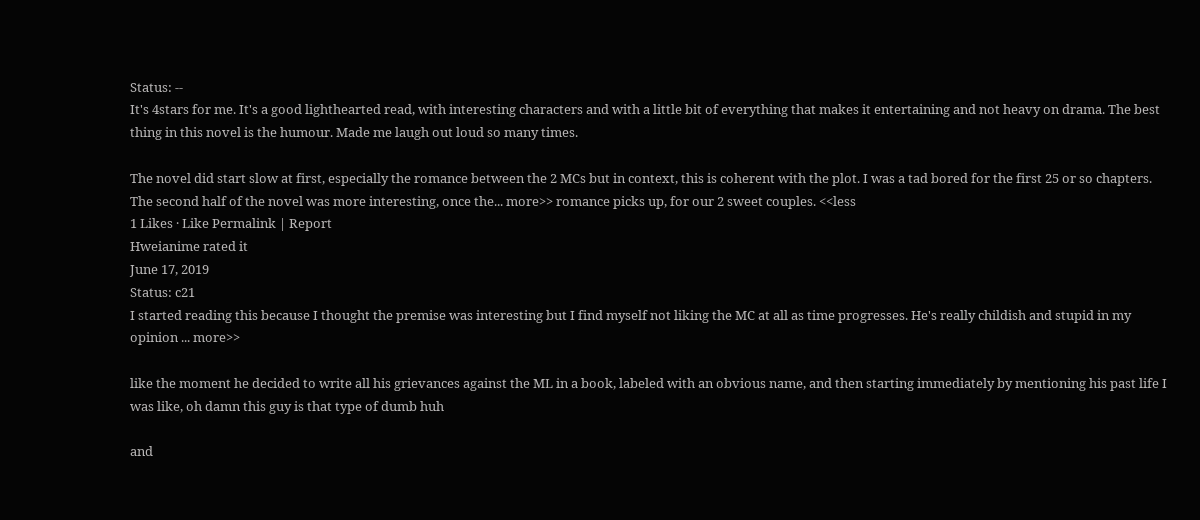Status: --
It's 4stars for me. It's a good lighthearted read, with interesting characters and with a little bit of everything that makes it entertaining and not heavy on drama. The best thing in this novel is the humour. Made me laugh out loud so many times.

The novel did start slow at first, especially the romance between the 2 MCs but in context, this is coherent with the plot. I was a tad bored for the first 25 or so chapters. The second half of the novel was more interesting, once the... more>> romance picks up, for our 2 sweet couples. <<less
1 Likes · Like Permalink | Report
Hweianime rated it
June 17, 2019
Status: c21
I started reading this because I thought the premise was interesting but I find myself not liking the MC at all as time progresses. He's really childish and stupid in my opinion ... more>>

like the moment he decided to write all his grievances against the ML in a book, labeled with an obvious name, and then starting immediately by mentioning his past life I was like, oh damn this guy is that type of dumb huh

and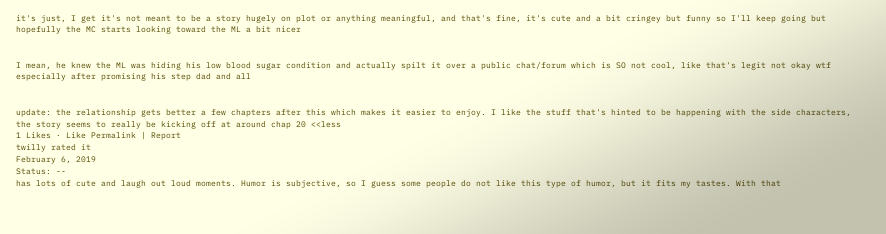it's just, I get it's not meant to be a story hugely on plot or anything meaningful, and that's fine, it's cute and a bit cringey but funny so I'll keep going but hopefully the MC starts looking toward the ML a bit nicer


I mean, he knew the ML was hiding his low blood sugar condition and actually spilt it over a public chat/forum which is SO not cool, like that's legit not okay wtf especially after promising his step dad and all


update: the relationship gets better a few chapters after this which makes it easier to enjoy. I like the stuff that's hinted to be happening with the side characters, the story seems to really be kicking off at around chap 20 <<less
1 Likes · Like Permalink | Report
twilly rated it
February 6, 2019
Status: --
has lots of cute and laugh out loud moments. Humor is subjective, so I guess some people do not like this type of humor, but it fits my tastes. With that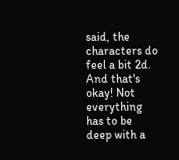said, the characters do feel a bit 2d. And that's okay! Not everything has to be deep with a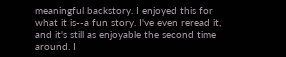meaningful backstory. I enjoyed this for what it is--a fun story. I've even reread it, and it's still as enjoyable the second time around. I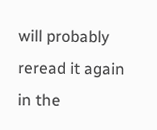will probably reread it again in the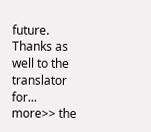future. Thanks as well to the translator for... more>> the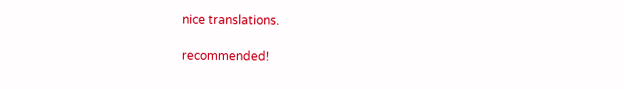nice translations.

recommended!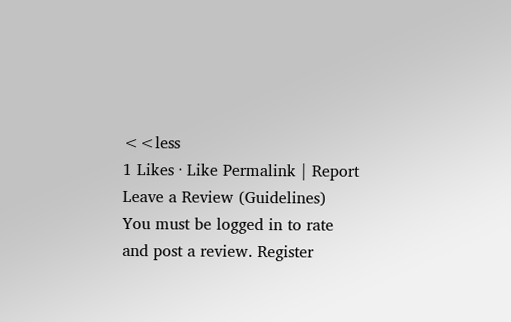<<less
1 Likes · Like Permalink | Report
Leave a Review (Guidelines)
You must be logged in to rate and post a review. Register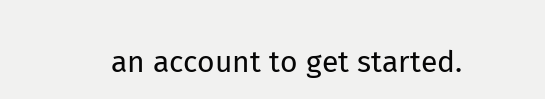an account to get started.